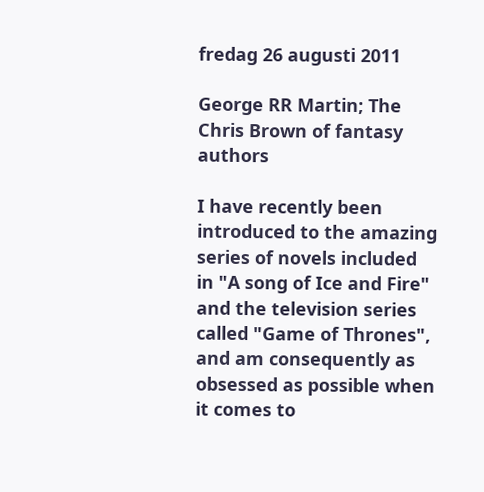fredag 26 augusti 2011

George RR Martin; The Chris Brown of fantasy authors

I have recently been introduced to the amazing series of novels included in "A song of Ice and Fire" and the television series called "Game of Thrones", and am consequently as obsessed as possible when it comes to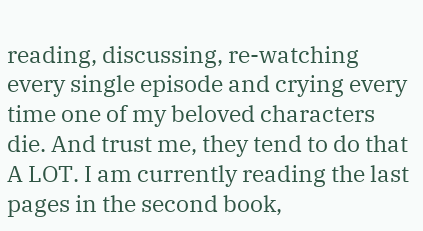reading, discussing, re-watching every single episode and crying every time one of my beloved characters die. And trust me, they tend to do that A LOT. I am currently reading the last pages in the second book,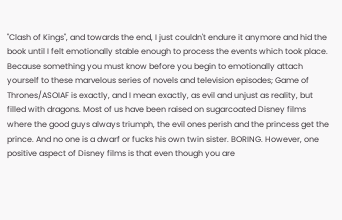"Clash of Kings", and towards the end, I just couldn't endure it anymore and hid the book until I felt emotionally stable enough to process the events which took place. Because something you must know before you begin to emotionally attach yourself to these marvelous series of novels and television episodes; Game of Thrones/ASOIAF is exactly, and I mean exactly, as evil and unjust as reality, but filled with dragons. Most of us have been raised on sugarcoated Disney films where the good guys always triumph, the evil ones perish and the princess get the prince. And no one is a dwarf or fucks his own twin sister. BORING. However, one positive aspect of Disney films is that even though you are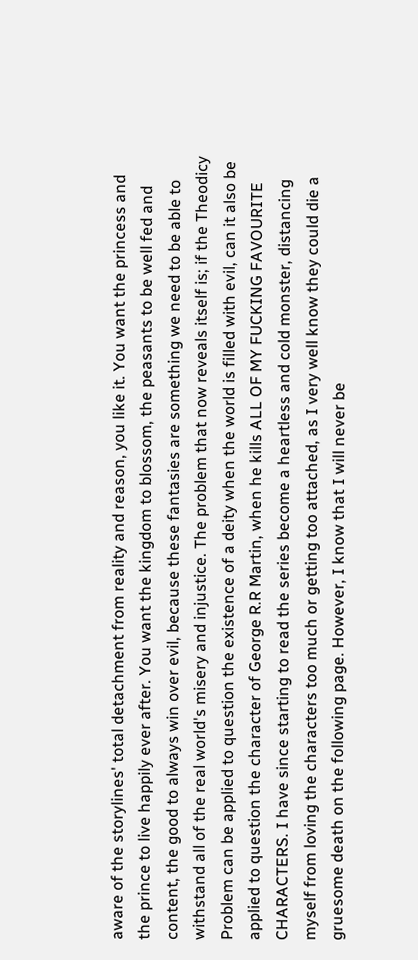aware of the storylines' total detachment from reality and reason, you like it. You want the princess and the prince to live happily ever after. You want the kingdom to blossom, the peasants to be well fed and content, the good to always win over evil, because these fantasies are something we need to be able to withstand all of the real world's misery and injustice. The problem that now reveals itself is; if the Theodicy Problem can be applied to question the existence of a deity when the world is filled with evil, can it also be applied to question the character of George R.R Martin, when he kills ALL OF MY FUCKING FAVOURITE CHARACTERS. I have since starting to read the series become a heartless and cold monster, distancing myself from loving the characters too much or getting too attached, as I very well know they could die a gruesome death on the following page. However, I know that I will never be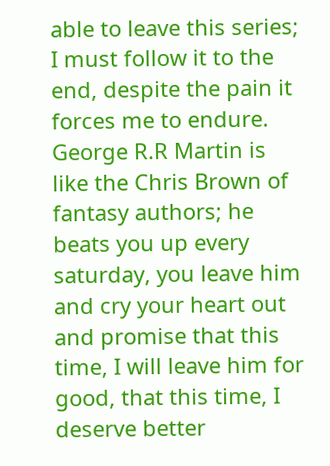able to leave this series; I must follow it to the end, despite the pain it forces me to endure. George R.R Martin is like the Chris Brown of fantasy authors; he beats you up every saturday, you leave him and cry your heart out and promise that this time, I will leave him for good, that this time, I deserve better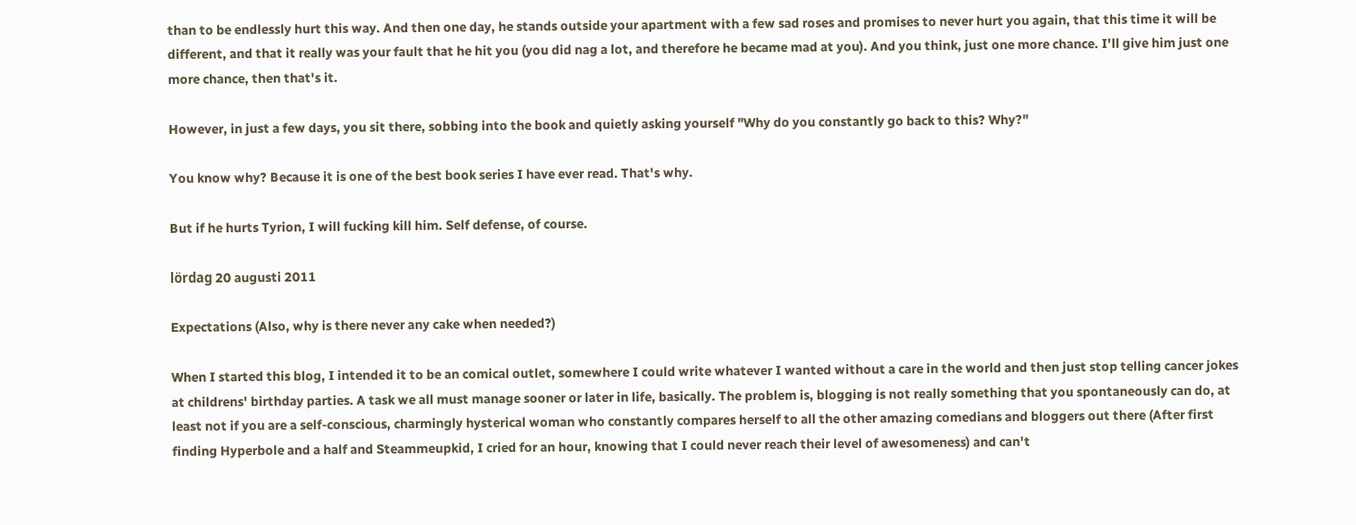than to be endlessly hurt this way. And then one day, he stands outside your apartment with a few sad roses and promises to never hurt you again, that this time it will be different, and that it really was your fault that he hit you (you did nag a lot, and therefore he became mad at you). And you think, just one more chance. I'll give him just one more chance, then that's it.

However, in just a few days, you sit there, sobbing into the book and quietly asking yourself "Why do you constantly go back to this? Why?"

You know why? Because it is one of the best book series I have ever read. That's why.

But if he hurts Tyrion, I will fucking kill him. Self defense, of course.

lördag 20 augusti 2011

Expectations (Also, why is there never any cake when needed?)

When I started this blog, I intended it to be an comical outlet, somewhere I could write whatever I wanted without a care in the world and then just stop telling cancer jokes at childrens' birthday parties. A task we all must manage sooner or later in life, basically. The problem is, blogging is not really something that you spontaneously can do, at least not if you are a self-conscious, charmingly hysterical woman who constantly compares herself to all the other amazing comedians and bloggers out there (After first finding Hyperbole and a half and Steammeupkid, I cried for an hour, knowing that I could never reach their level of awesomeness) and can't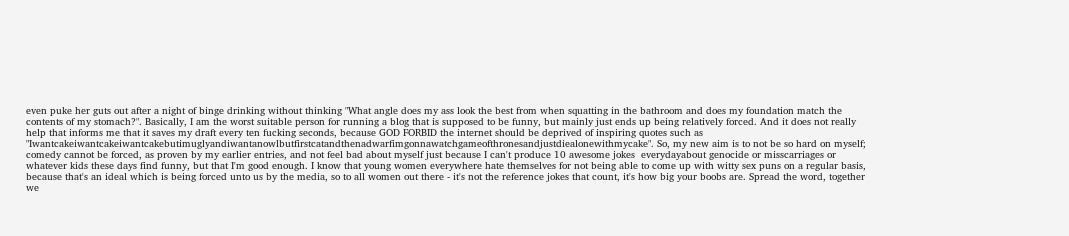even puke her guts out after a night of binge drinking without thinking "What angle does my ass look the best from when squatting in the bathroom and does my foundation match the contents of my stomach?". Basically, I am the worst suitable person for running a blog that is supposed to be funny, but mainly just ends up being relatively forced. And it does not really help that informs me that it saves my draft every ten fucking seconds, because GOD FORBID the internet should be deprived of inspiring quotes such as "Iwantcakeiwantcakeiwantcakebutimuglyandiwantanowlbutfirstcatandthenadwarfimgonnawatchgameofthronesandjustdiealonewithmycake". So, my new aim is to not be so hard on myself; comedy cannot be forced, as proven by my earlier entries, and not feel bad about myself just because I can't produce 10 awesome jokes  everydayabout genocide or misscarriages or whatever kids these days find funny, but that I'm good enough. I know that young women everywhere hate themselves for not being able to come up with witty sex puns on a regular basis, because that's an ideal which is being forced unto us by the media, so to all women out there - it's not the reference jokes that count, it's how big your boobs are. Spread the word, together we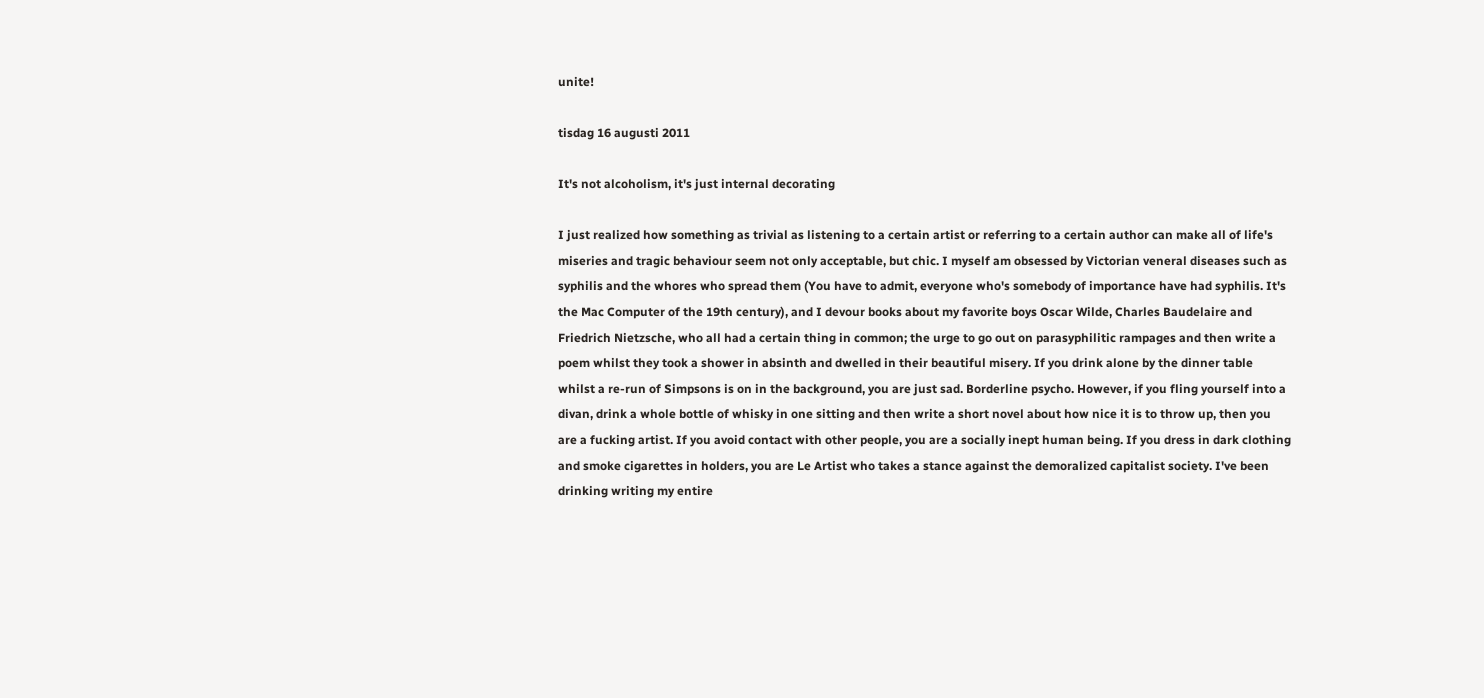unite!

tisdag 16 augusti 2011

It's not alcoholism, it's just internal decorating

I just realized how something as trivial as listening to a certain artist or referring to a certain author can make all of life's miseries and tragic behaviour seem not only acceptable, but chic. I myself am obsessed by Victorian veneral diseases such as syphilis and the whores who spread them (You have to admit, everyone who's somebody of importance have had syphilis. It's the Mac Computer of the 19th century), and I devour books about my favorite boys Oscar Wilde, Charles Baudelaire and Friedrich Nietzsche, who all had a certain thing in common; the urge to go out on parasyphilitic rampages and then write a poem whilst they took a shower in absinth and dwelled in their beautiful misery. If you drink alone by the dinner table whilst a re-run of Simpsons is on in the background, you are just sad. Borderline psycho. However, if you fling yourself into a divan, drink a whole bottle of whisky in one sitting and then write a short novel about how nice it is to throw up, then you are a fucking artist. If you avoid contact with other people, you are a socially inept human being. If you dress in dark clothing and smoke cigarettes in holders, you are Le Artist who takes a stance against the demoralized capitalist society. I've been drinking writing my entire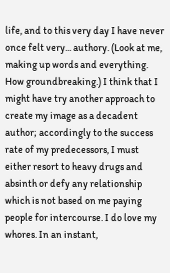life, and to this very day I have never once felt very... authory. (Look at me, making up words and everything. How groundbreaking.) I think that I might have try another approach to create my image as a decadent author; accordingly to the success rate of my predecessors, I must either resort to heavy drugs and absinth or defy any relationship which is not based on me paying people for intercourse. I do love my whores. In an instant,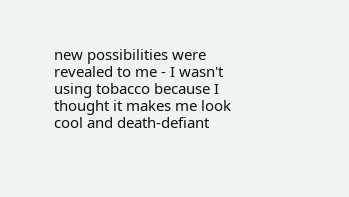new possibilities were revealed to me - I wasn't using tobacco because I thought it makes me look cool and death-defiant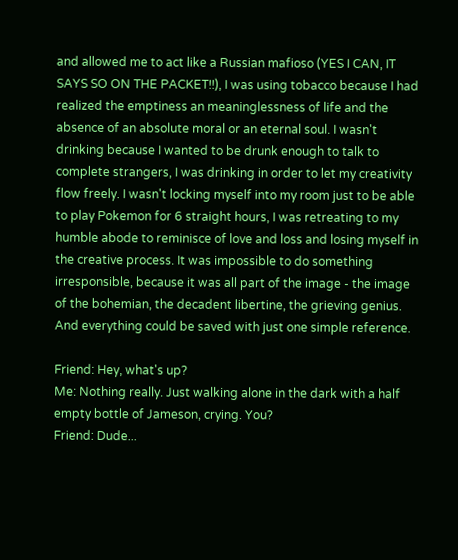and allowed me to act like a Russian mafioso (YES I CAN, IT SAYS SO ON THE PACKET!!), I was using tobacco because I had realized the emptiness an meaninglessness of life and the absence of an absolute moral or an eternal soul. I wasn't drinking because I wanted to be drunk enough to talk to complete strangers, I was drinking in order to let my creativity flow freely. I wasn't locking myself into my room just to be able to play Pokemon for 6 straight hours, I was retreating to my humble abode to reminisce of love and loss and losing myself in the creative process. It was impossible to do something irresponsible, because it was all part of the image - the image of the bohemian, the decadent libertine, the grieving genius. And everything could be saved with just one simple reference.

Friend: Hey, what's up?
Me: Nothing really. Just walking alone in the dark with a half empty bottle of Jameson, crying. You?
Friend: Dude...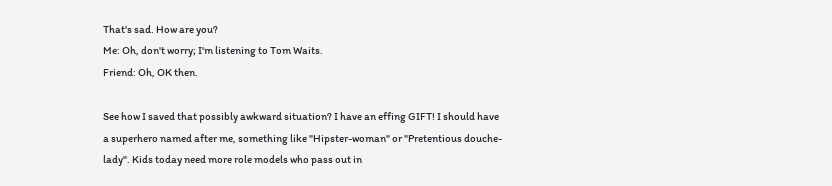That's sad. How are you?
Me: Oh, don't worry; I'm listening to Tom Waits.
Friend: Oh, OK then.

See how I saved that possibly awkward situation? I have an effing GIFT! I should have a superhero named after me, something like "Hipster-woman" or "Pretentious douche-lady". Kids today need more role models who pass out in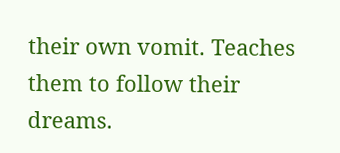their own vomit. Teaches them to follow their dreams.